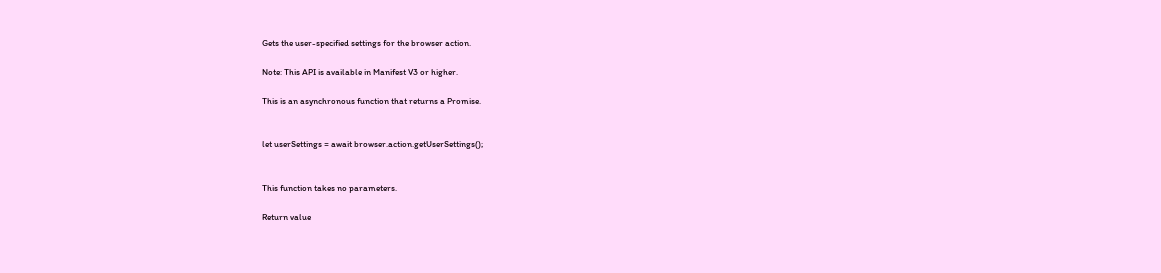Gets the user-specified settings for the browser action.

Note: This API is available in Manifest V3 or higher.

This is an asynchronous function that returns a Promise.


let userSettings = await browser.action.getUserSettings();


This function takes no parameters.

Return value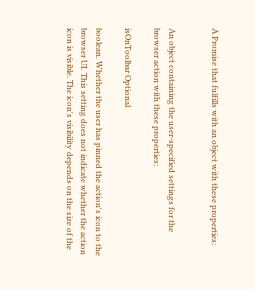A Promise that fulfills with an object with these properties:


An object containing the user-specified settings for the browser action with these properties:

isOnToolbar Optional

boolean. Whether the user has pinned the action's icon to the browser UI. This setting does not indicate whether the action icon is visible. The icon's visibility depends on the size of the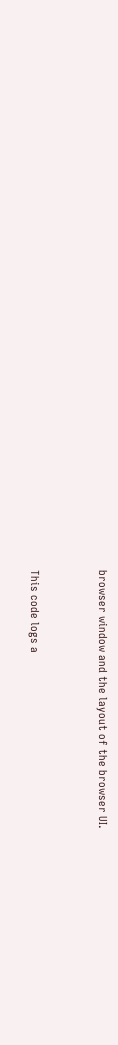browser window and the layout of the browser UI.


This code logs a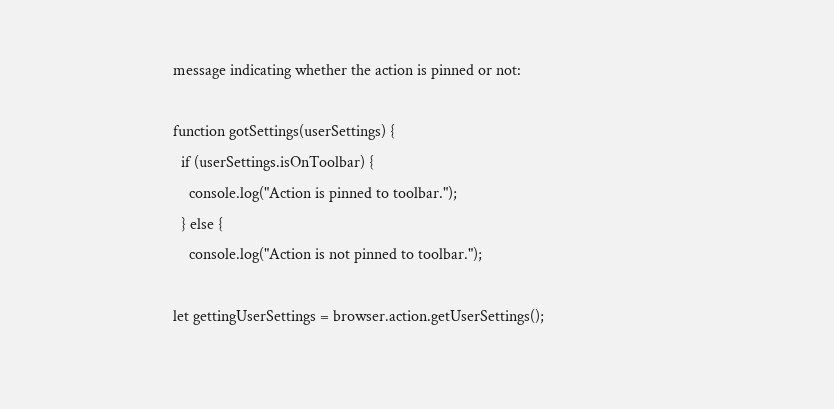message indicating whether the action is pinned or not:

function gotSettings(userSettings) {
  if (userSettings.isOnToolbar) {
    console.log("Action is pinned to toolbar.");
  } else {
    console.log("Action is not pinned to toolbar.");

let gettingUserSettings = browser.action.getUserSettings();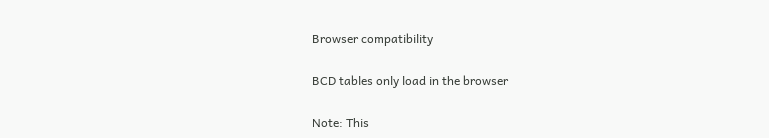Browser compatibility

BCD tables only load in the browser

Note: This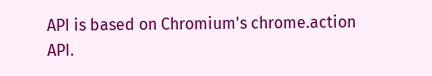API is based on Chromium's chrome.action API.